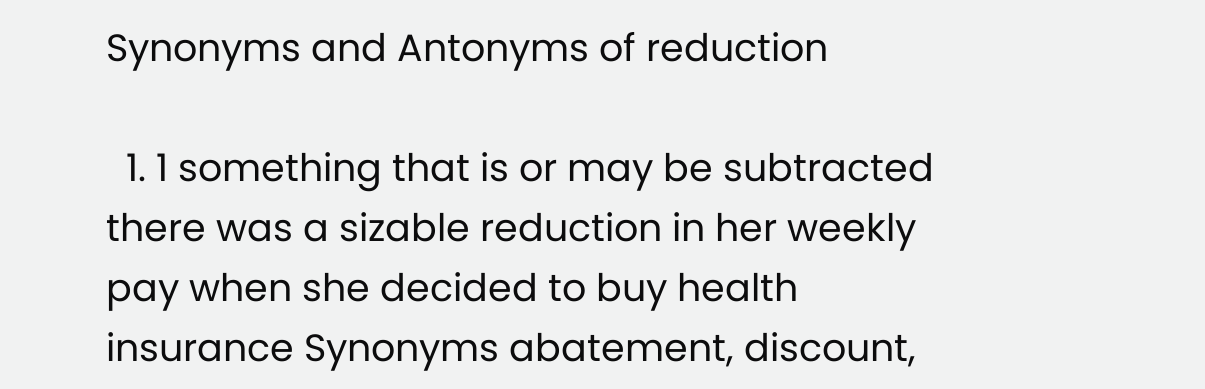Synonyms and Antonyms of reduction

  1. 1 something that is or may be subtracted there was a sizable reduction in her weekly pay when she decided to buy health insurance Synonyms abatement, discount,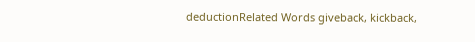deductionRelated Words giveback, kickback,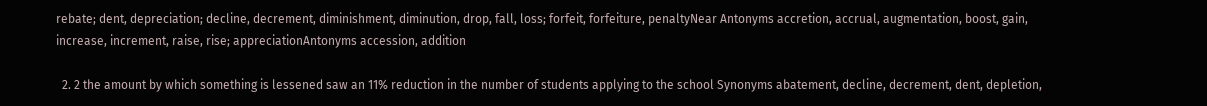rebate; dent, depreciation; decline, decrement, diminishment, diminution, drop, fall, loss; forfeit, forfeiture, penaltyNear Antonyms accretion, accrual, augmentation, boost, gain, increase, increment, raise, rise; appreciationAntonyms accession, addition

  2. 2 the amount by which something is lessened saw an 11% reduction in the number of students applying to the school Synonyms abatement, decline, decrement, dent, depletion,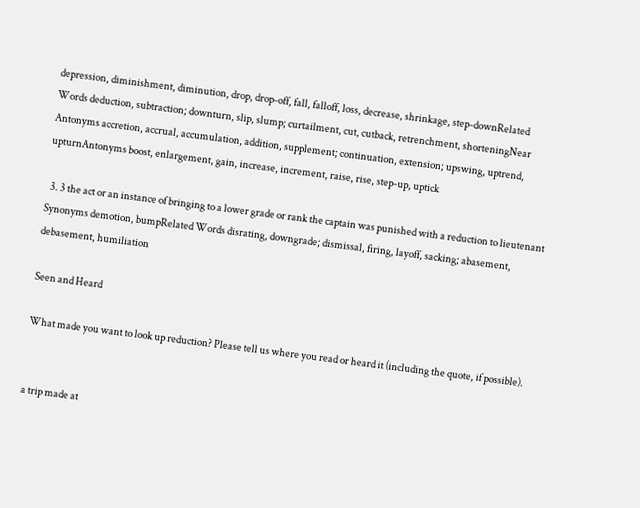depression, diminishment, diminution, drop, drop-off, fall, falloff, loss, decrease, shrinkage, step-downRelated Words deduction, subtraction; downturn, slip, slump; curtailment, cut, cutback, retrenchment, shorteningNear Antonyms accretion, accrual, accumulation, addition, supplement; continuation, extension; upswing, uptrend, upturnAntonyms boost, enlargement, gain, increase, increment, raise, rise, step-up, uptick

  3. 3 the act or an instance of bringing to a lower grade or rank the captain was punished with a reduction to lieutenant Synonyms demotion, bumpRelated Words disrating, downgrade; dismissal, firing, layoff, sacking; abasement, debasement, humiliation

Seen and Heard

What made you want to look up reduction? Please tell us where you read or heard it (including the quote, if possible).


a trip made at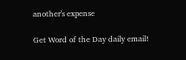another's expense

Get Word of the Day daily email!